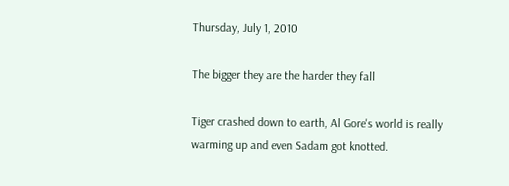Thursday, July 1, 2010

The bigger they are the harder they fall

Tiger crashed down to earth, Al Gore's world is really warming up and even Sadam got knotted.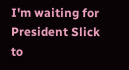I'm waiting for President Slick to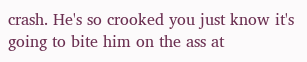crash. He's so crooked you just know it's going to bite him on the ass at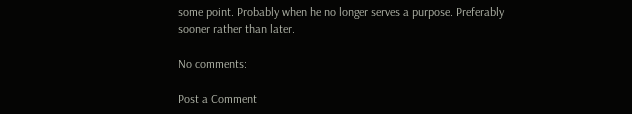some point. Probably when he no longer serves a purpose. Preferably sooner rather than later.

No comments:

Post a Comment